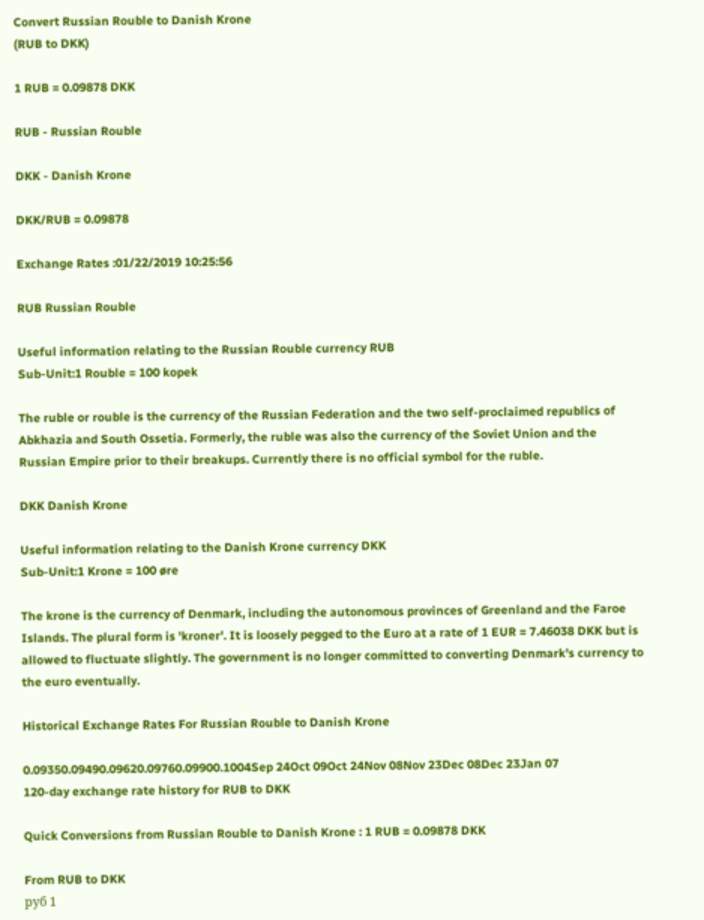Convert Russian Rouble to Danish Krone
(RUB to DKK)

1 RUB = 0.09878 DKK

RUB - Russian Rouble

DKK - Danish Krone

DKK/RUB = 0.09878

Exchange Rates :01/22/2019 10:25:56

RUB Russian Rouble

Useful information relating to the Russian Rouble currency RUB
Sub-Unit:1 Rouble = 100 kopek

The ruble or rouble is the currency of the Russian Federation and the two self-proclaimed republics of Abkhazia and South Ossetia. Formerly, the ruble was also the currency of the Soviet Union and the Russian Empire prior to their breakups. Currently there is no official symbol for the ruble.

DKK Danish Krone

Useful information relating to the Danish Krone currency DKK
Sub-Unit:1 Krone = 100 øre

The krone is the currency of Denmark, including the autonomous provinces of Greenland and the Faroe Islands. The plural form is 'kroner'. It is loosely pegged to the Euro at a rate of 1 EUR = 7.46038 DKK but is allowed to fluctuate slightly. The government is no longer committed to converting Denmark's currency to the euro eventually.

Historical Exchange Rates For Russian Rouble to Danish Krone

0.09350.09490.09620.09760.09900.1004Sep 24Oct 09Oct 24Nov 08Nov 23Dec 08Dec 23Jan 07
120-day exchange rate history for RUB to DKK

Quick Conversions from Russian Rouble to Danish Krone : 1 RUB = 0.09878 DKK

From RUB to DKK
руб 1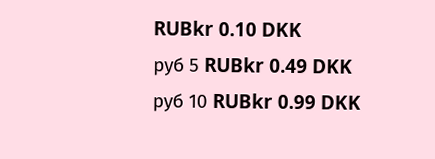RUBkr 0.10 DKK
руб 5 RUBkr 0.49 DKK
руб 10 RUBkr 0.99 DKK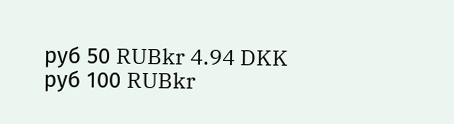руб 50 RUBkr 4.94 DKK
руб 100 RUBkr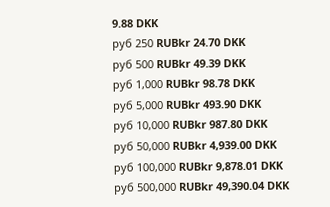9.88 DKK
руб 250 RUBkr 24.70 DKK
руб 500 RUBkr 49.39 DKK
руб 1,000 RUBkr 98.78 DKK
руб 5,000 RUBkr 493.90 DKK
руб 10,000 RUBkr 987.80 DKK
руб 50,000 RUBkr 4,939.00 DKK
руб 100,000 RUBkr 9,878.01 DKK
руб 500,000 RUBkr 49,390.04 DKK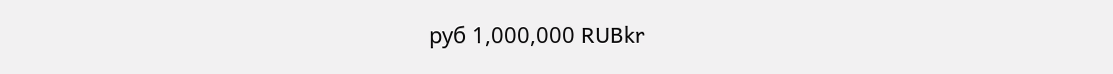руб 1,000,000 RUBkr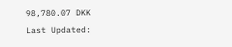98,780.07 DKK
Last Updated: